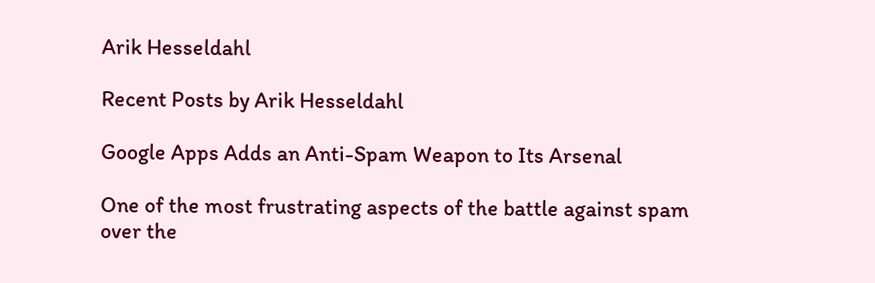Arik Hesseldahl

Recent Posts by Arik Hesseldahl

Google Apps Adds an Anti-Spam Weapon to Its Arsenal

One of the most frustrating aspects of the battle against spam over the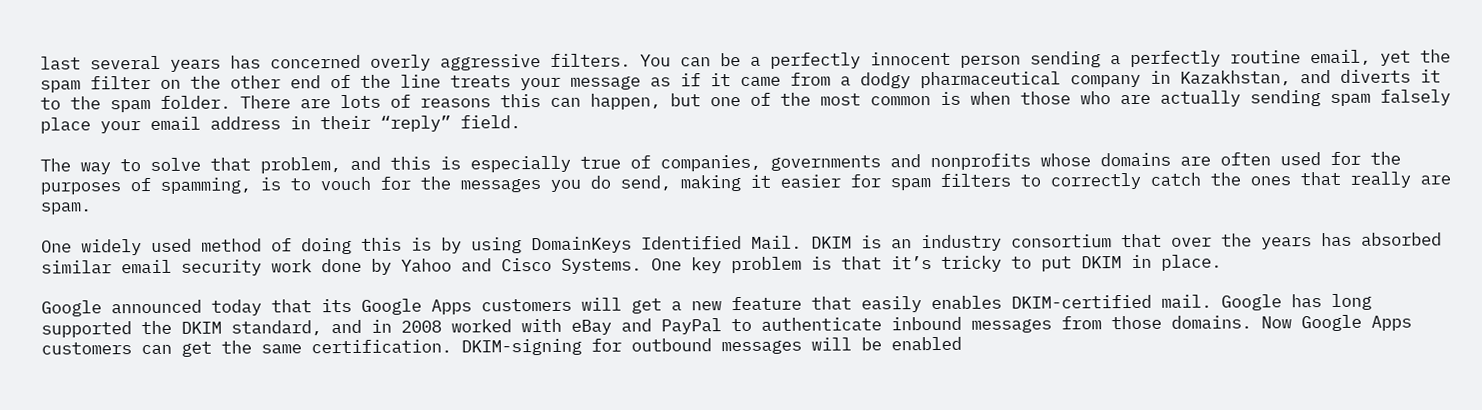last several years has concerned overly aggressive filters. You can be a perfectly innocent person sending a perfectly routine email, yet the spam filter on the other end of the line treats your message as if it came from a dodgy pharmaceutical company in Kazakhstan, and diverts it to the spam folder. There are lots of reasons this can happen, but one of the most common is when those who are actually sending spam falsely place your email address in their “reply” field.

The way to solve that problem, and this is especially true of companies, governments and nonprofits whose domains are often used for the purposes of spamming, is to vouch for the messages you do send, making it easier for spam filters to correctly catch the ones that really are spam.

One widely used method of doing this is by using DomainKeys Identified Mail. DKIM is an industry consortium that over the years has absorbed similar email security work done by Yahoo and Cisco Systems. One key problem is that it’s tricky to put DKIM in place.

Google announced today that its Google Apps customers will get a new feature that easily enables DKIM-certified mail. Google has long supported the DKIM standard, and in 2008 worked with eBay and PayPal to authenticate inbound messages from those domains. Now Google Apps customers can get the same certification. DKIM-signing for outbound messages will be enabled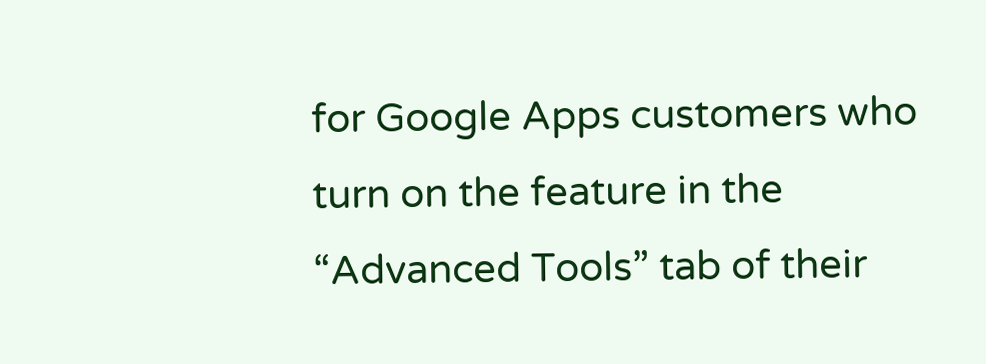for Google Apps customers who turn on the feature in the “Advanced Tools” tab of their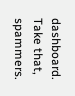dashboard. Take that, spammers.